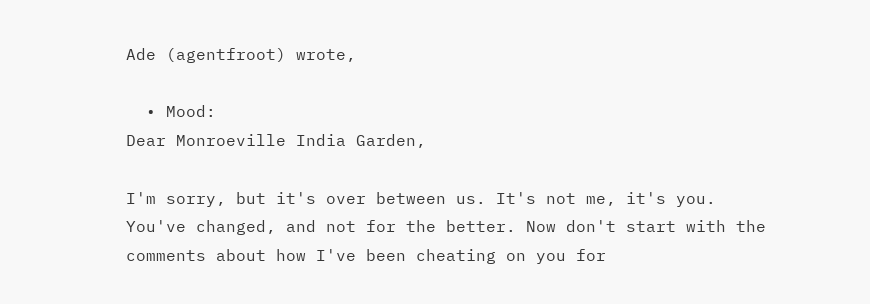Ade (agentfroot) wrote,

  • Mood:
Dear Monroeville India Garden,

I'm sorry, but it's over between us. It's not me, it's you. You've changed, and not for the better. Now don't start with the comments about how I've been cheating on you for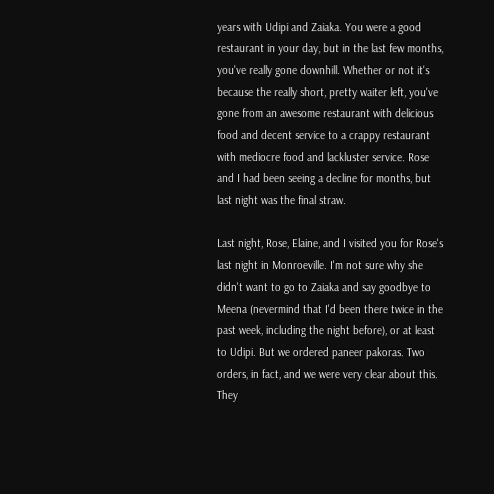years with Udipi and Zaiaka. You were a good restaurant in your day, but in the last few months, you've really gone downhill. Whether or not it's because the really short, pretty waiter left, you've gone from an awesome restaurant with delicious food and decent service to a crappy restaurant with mediocre food and lackluster service. Rose and I had been seeing a decline for months, but last night was the final straw.

Last night, Rose, Elaine, and I visited you for Rose's last night in Monroeville. I'm not sure why she didn't want to go to Zaiaka and say goodbye to Meena (nevermind that I'd been there twice in the past week, including the night before), or at least to Udipi. But we ordered paneer pakoras. Two orders, in fact, and we were very clear about this. They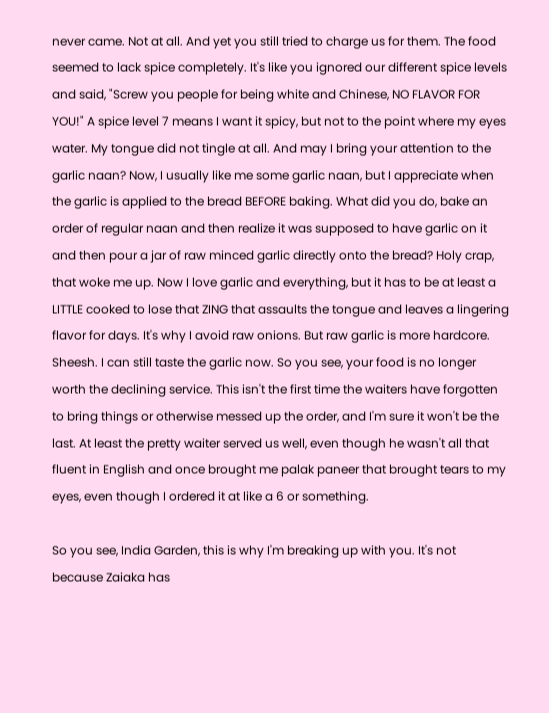never came. Not at all. And yet you still tried to charge us for them. The food seemed to lack spice completely. It's like you ignored our different spice levels and said, "Screw you people for being white and Chinese, NO FLAVOR FOR YOU!" A spice level 7 means I want it spicy, but not to the point where my eyes water. My tongue did not tingle at all. And may I bring your attention to the garlic naan? Now, I usually like me some garlic naan, but I appreciate when the garlic is applied to the bread BEFORE baking. What did you do, bake an order of regular naan and then realize it was supposed to have garlic on it and then pour a jar of raw minced garlic directly onto the bread? Holy crap, that woke me up. Now I love garlic and everything, but it has to be at least a LITTLE cooked to lose that ZING that assaults the tongue and leaves a lingering flavor for days. It's why I avoid raw onions. But raw garlic is more hardcore. Sheesh. I can still taste the garlic now. So you see, your food is no longer worth the declining service. This isn't the first time the waiters have forgotten to bring things or otherwise messed up the order, and I'm sure it won't be the last. At least the pretty waiter served us well, even though he wasn't all that fluent in English and once brought me palak paneer that brought tears to my eyes, even though I ordered it at like a 6 or something.

So you see, India Garden, this is why I'm breaking up with you. It's not because Zaiaka has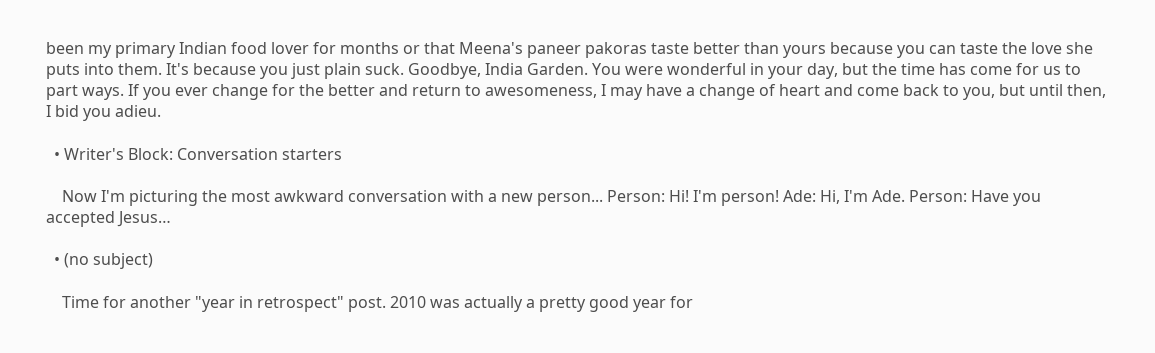been my primary Indian food lover for months or that Meena's paneer pakoras taste better than yours because you can taste the love she puts into them. It's because you just plain suck. Goodbye, India Garden. You were wonderful in your day, but the time has come for us to part ways. If you ever change for the better and return to awesomeness, I may have a change of heart and come back to you, but until then, I bid you adieu.

  • Writer's Block: Conversation starters

    Now I'm picturing the most awkward conversation with a new person... Person: Hi! I'm person! Ade: Hi, I'm Ade. Person: Have you accepted Jesus…

  • (no subject)

    Time for another "year in retrospect" post. 2010 was actually a pretty good year for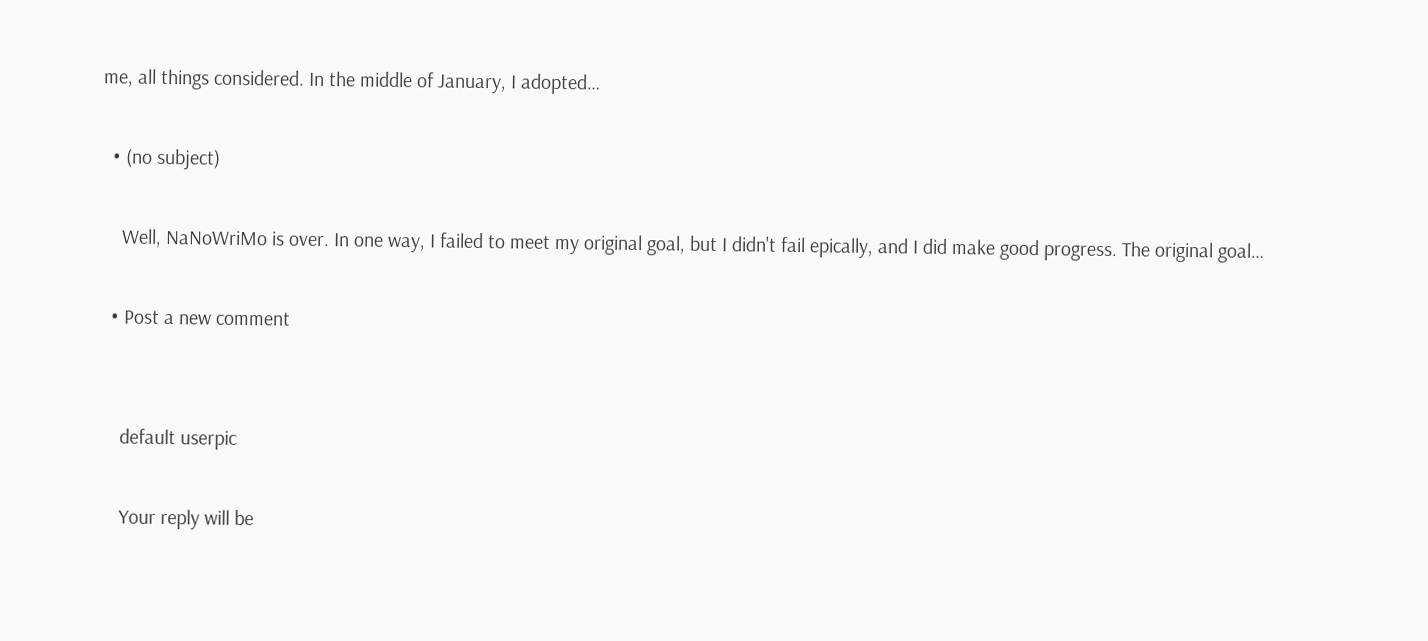me, all things considered. In the middle of January, I adopted…

  • (no subject)

    Well, NaNoWriMo is over. In one way, I failed to meet my original goal, but I didn't fail epically, and I did make good progress. The original goal…

  • Post a new comment


    default userpic

    Your reply will be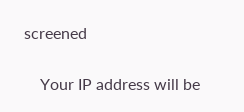screened

    Your IP address will be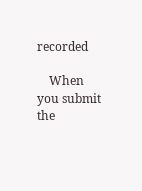recorded

    When you submit the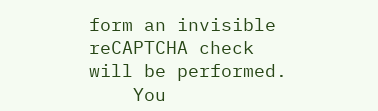form an invisible reCAPTCHA check will be performed.
    You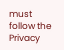must follow the Privacy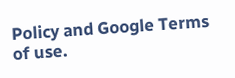Policy and Google Terms of use.